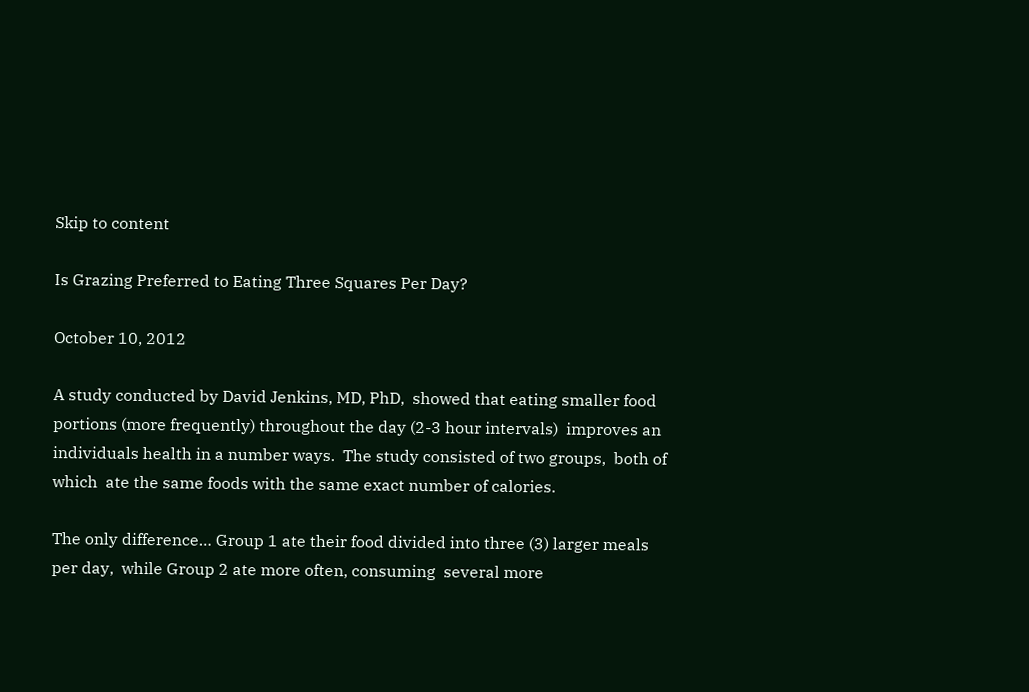Skip to content

Is Grazing Preferred to Eating Three Squares Per Day?

October 10, 2012

A study conducted by David Jenkins, MD, PhD,  showed that eating smaller food portions (more frequently) throughout the day (2-3 hour intervals)  improves an individuals health in a number ways.  The study consisted of two groups,  both of which  ate the same foods with the same exact number of calories.

The only difference… Group 1 ate their food divided into three (3) larger meals per day,  while Group 2 ate more often, consuming  several more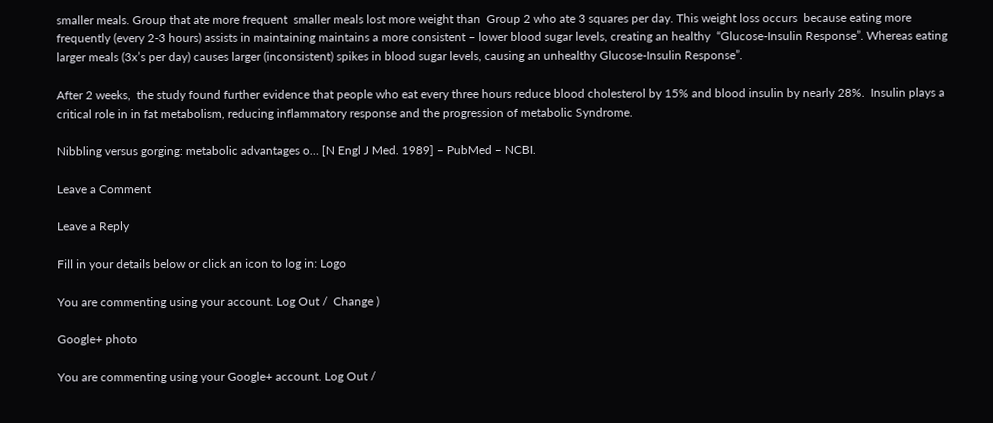smaller meals. Group that ate more frequent  smaller meals lost more weight than  Group 2 who ate 3 squares per day. This weight loss occurs  because eating more frequently (every 2-3 hours) assists in maintaining maintains a more consistent – lower blood sugar levels, creating an healthy  “Glucose-Insulin Response”. Whereas eating larger meals (3x’s per day) causes larger (inconsistent) spikes in blood sugar levels, causing an unhealthy Glucose-Insulin Response”.

After 2 weeks,  the study found further evidence that people who eat every three hours reduce blood cholesterol by 15% and blood insulin by nearly 28%.  Insulin plays a critical role in in fat metabolism, reducing inflammatory response and the progression of metabolic Syndrome.

Nibbling versus gorging: metabolic advantages o… [N Engl J Med. 1989] – PubMed – NCBI.

Leave a Comment

Leave a Reply

Fill in your details below or click an icon to log in: Logo

You are commenting using your account. Log Out /  Change )

Google+ photo

You are commenting using your Google+ account. Log Out /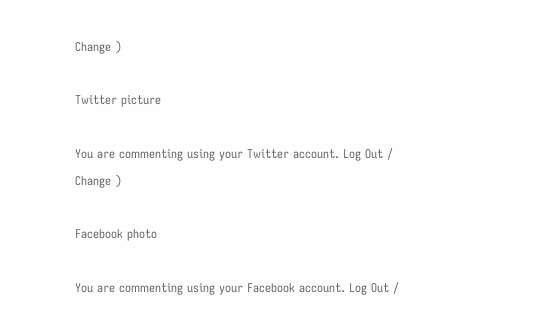Change )

Twitter picture

You are commenting using your Twitter account. Log Out /  Change )

Facebook photo

You are commenting using your Facebook account. Log Out /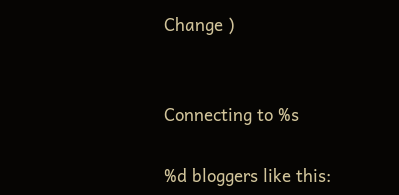Change )


Connecting to %s

%d bloggers like this: